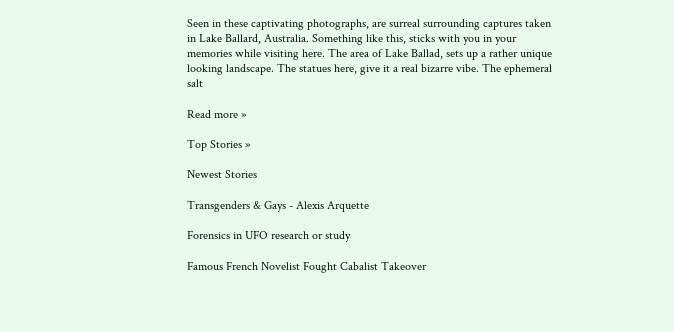Seen in these captivating photographs, are surreal surrounding captures taken in Lake Ballard, Australia. Something like this, sticks with you in your memories while visiting here. The area of Lake Ballad, sets up a rather unique looking landscape. The statues here, give it a real bizarre vibe. The ephemeral salt

Read more »

Top Stories »

Newest Stories

Transgenders & Gays - Alexis Arquette

Forensics in UFO research or study

Famous French Novelist Fought Cabalist Takeover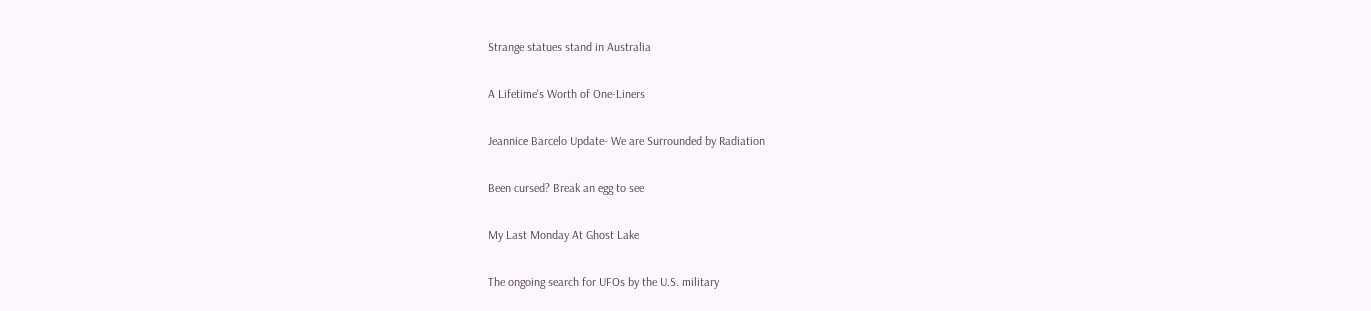Strange statues stand in Australia

A Lifetime's Worth of One-Liners

Jeannice Barcelo Update- We are Surrounded by Radiation

Been cursed? Break an egg to see

My Last Monday At Ghost Lake

The ongoing search for UFOs by the U.S. military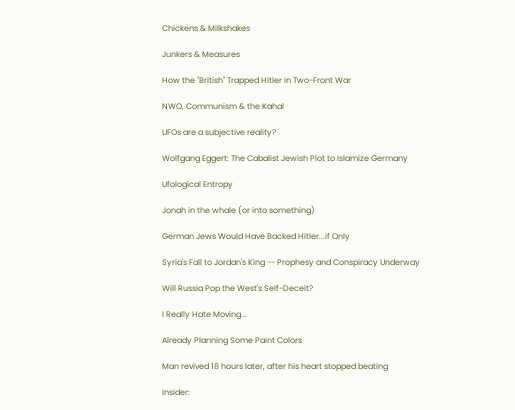Chickens & Milkshakes

Junkers & Measures

How the "British" Trapped Hitler in Two-Front War

NWO, Communism & the Kahal

UFOs are a subjective reality?

Wolfgang Eggert: The Cabalist Jewish Plot to Islamize Germany

Ufological Entropy

Jonah in the whale (or into something)

German Jews Would Have Backed Hitler...if Only

Syria's Fall to Jordan's King -- Prophesy and Conspiracy Underway

Will Russia Pop the West's Self-Deceit?

I Really Hate Moving...

Already Planning Some Paint Colors

Man revived 18 hours later, after his heart stopped beating

Insider: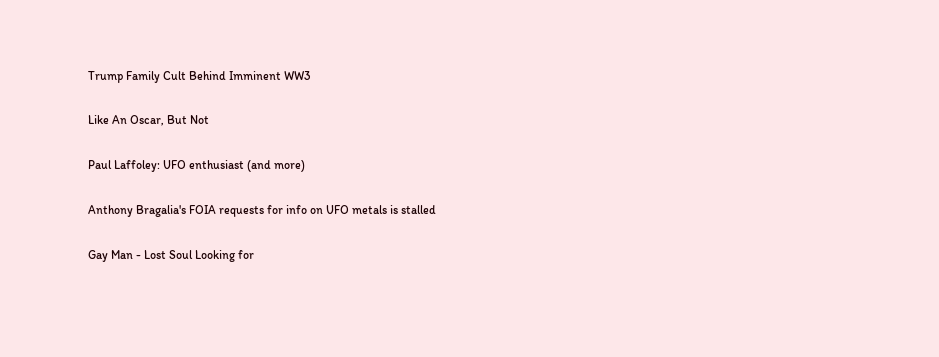Trump Family Cult Behind Imminent WW3

Like An Oscar, But Not

Paul Laffoley: UFO enthusiast (and more)

Anthony Bragalia's FOIA requests for info on UFO metals is stalled

Gay Man - Lost Soul Looking for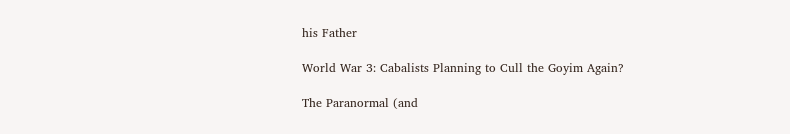his Father

World War 3: Cabalists Planning to Cull the Goyim Again?

The Paranormal (and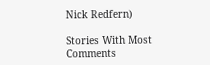Nick Redfern)

Stories With Most Comments